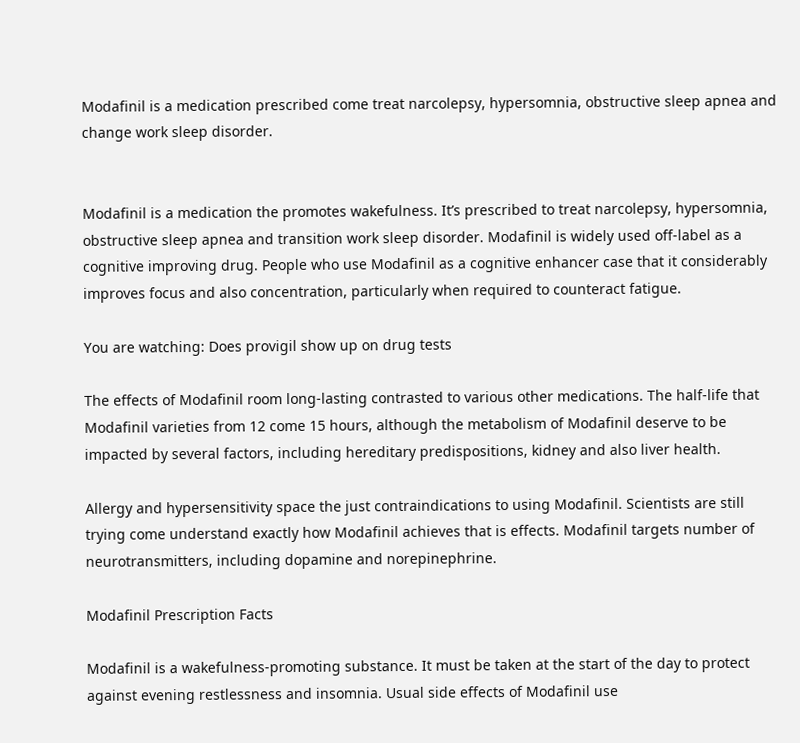Modafinil is a medication prescribed come treat narcolepsy, hypersomnia, obstructive sleep apnea and change work sleep disorder.


Modafinil is a medication the promotes wakefulness. It’s prescribed to treat narcolepsy, hypersomnia, obstructive sleep apnea and transition work sleep disorder. Modafinil is widely used off-label as a cognitive improving drug. People who use Modafinil as a cognitive enhancer case that it considerably improves focus and also concentration, particularly when required to counteract fatigue.

You are watching: Does provigil show up on drug tests

The effects of Modafinil room long-lasting contrasted to various other medications. The half-life that Modafinil varieties from 12 come 15 hours, although the metabolism of Modafinil deserve to be impacted by several factors, including hereditary predispositions, kidney and also liver health.

Allergy and hypersensitivity space the just contraindications to using Modafinil. Scientists are still trying come understand exactly how Modafinil achieves that is effects. Modafinil targets number of neurotransmitters, including dopamine and norepinephrine.

Modafinil Prescription Facts

Modafinil is a wakefulness-promoting substance. It must be taken at the start of the day to protect against evening restlessness and insomnia. Usual side effects of Modafinil use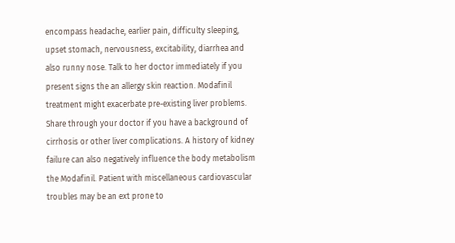encompass headache, earlier pain, difficulty sleeping, upset stomach, nervousness, excitability, diarrhea and also runny nose. Talk to her doctor immediately if you present signs the an allergy skin reaction. Modafinil treatment might exacerbate pre-existing liver problems. Share through your doctor if you have a background of cirrhosis or other liver complications. A history of kidney failure can also negatively influence the body metabolism the Modafinil. Patient with miscellaneous cardiovascular troubles may be an ext prone to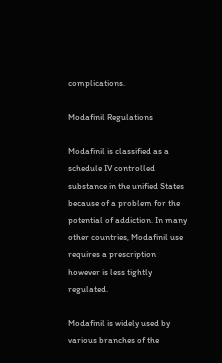complications.

Modafinil Regulations

Modafinil is classified as a schedule IV controlled substance in the unified States because of a problem for the potential of addiction. In many other countries, Modafinil use requires a prescription however is less tightly regulated.

Modafinil is widely used by various branches of the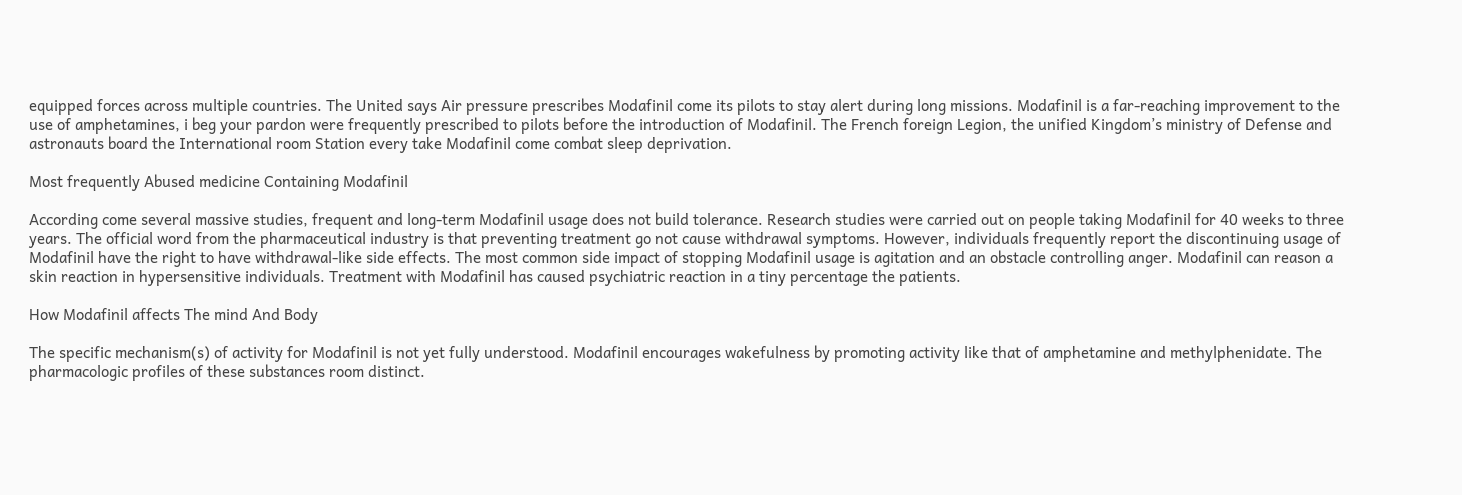equipped forces across multiple countries. The United says Air pressure prescribes Modafinil come its pilots to stay alert during long missions. Modafinil is a far-reaching improvement to the use of amphetamines, i beg your pardon were frequently prescribed to pilots before the introduction of Modafinil. The French foreign Legion, the unified Kingdom’s ministry of Defense and astronauts board the International room Station every take Modafinil come combat sleep deprivation.

Most frequently Abused medicine Containing Modafinil

According come several massive studies, frequent and long-term Modafinil usage does not build tolerance. Research studies were carried out on people taking Modafinil for 40 weeks to three years. The official word from the pharmaceutical industry is that preventing treatment go not cause withdrawal symptoms. However, individuals frequently report the discontinuing usage of Modafinil have the right to have withdrawal-like side effects. The most common side impact of stopping Modafinil usage is agitation and an obstacle controlling anger. Modafinil can reason a skin reaction in hypersensitive individuals. Treatment with Modafinil has caused psychiatric reaction in a tiny percentage the patients.

How Modafinil affects The mind And Body

The specific mechanism(s) of activity for Modafinil is not yet fully understood. Modafinil encourages wakefulness by promoting activity like that of amphetamine and methylphenidate. The pharmacologic profiles of these substances room distinct.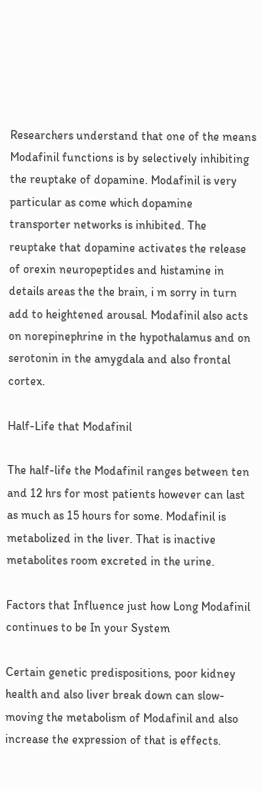Researchers understand that one of the means Modafinil functions is by selectively inhibiting the reuptake of dopamine. Modafinil is very particular as come which dopamine transporter networks is inhibited. The reuptake that dopamine activates the release of orexin neuropeptides and histamine in details areas the the brain, i m sorry in turn add to heightened arousal. Modafinil also acts on norepinephrine in the hypothalamus and on serotonin in the amygdala and also frontal cortex.

Half-Life that Modafinil

The half-life the Modafinil ranges between ten and 12 hrs for most patients however can last as much as 15 hours for some. Modafinil is metabolized in the liver. That is inactive metabolites room excreted in the urine.

Factors that Influence just how Long Modafinil continues to be In your System

Certain genetic predispositions, poor kidney health and also liver break down can slow-moving the metabolism of Modafinil and also increase the expression of that is effects.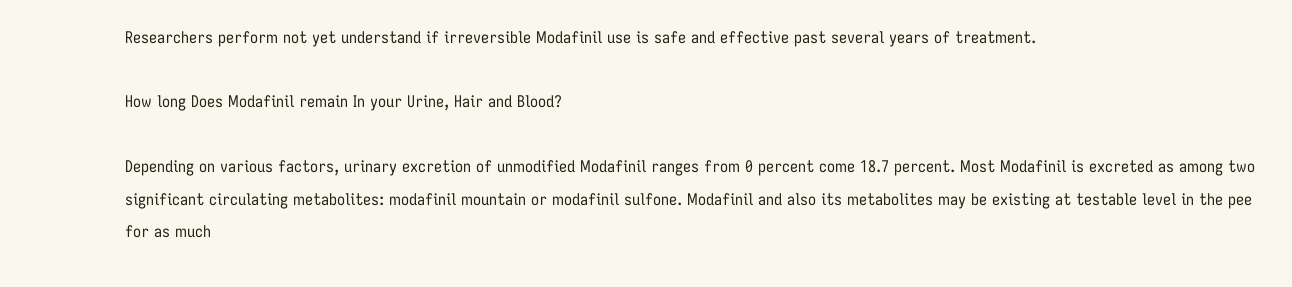Researchers perform not yet understand if irreversible Modafinil use is safe and effective past several years of treatment.

How long Does Modafinil remain In your Urine, Hair and Blood?

Depending on various factors, urinary excretion of unmodified Modafinil ranges from 0 percent come 18.7 percent. Most Modafinil is excreted as among two significant circulating metabolites: modafinil mountain or modafinil sulfone. Modafinil and also its metabolites may be existing at testable level in the pee for as much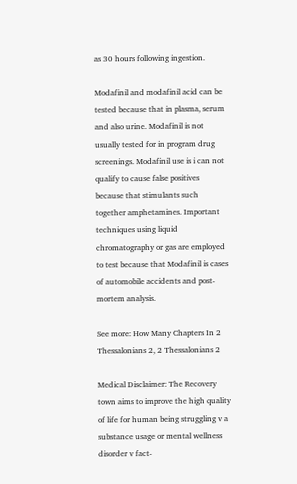as 30 hours following ingestion.

Modafinil and modafinil acid can be tested because that in plasma, serum and also urine. Modafinil is not usually tested for in program drug screenings. Modafinil use is i can not qualify to cause false positives because that stimulants such together amphetamines. Important techniques using liquid chromatography or gas are employed to test because that Modafinil is cases of automobile accidents and post-mortem analysis.

See more: How Many Chapters In 2 Thessalonians 2, 2 Thessalonians 2

Medical Disclaimer: The Recovery town aims to improve the high quality of life for human being struggling v a substance usage or mental wellness disorder v fact-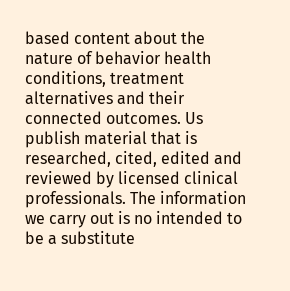based content about the nature of behavior health conditions, treatment alternatives and their connected outcomes. Us publish material that is researched, cited, edited and reviewed by licensed clinical professionals. The information we carry out is no intended to be a substitute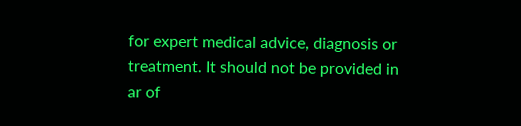for expert medical advice, diagnosis or treatment. It should not be provided in ar of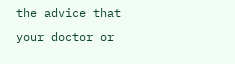the advice that your doctor or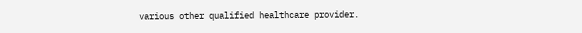various other qualified healthcare provider.